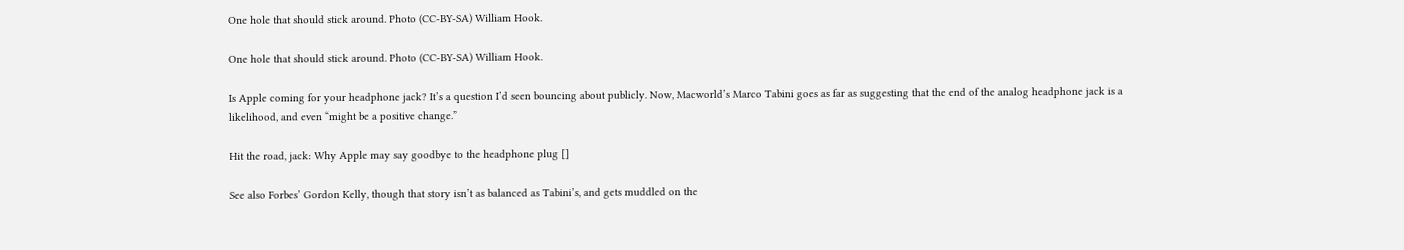One hole that should stick around. Photo (CC-BY-SA) William Hook.

One hole that should stick around. Photo (CC-BY-SA) William Hook.

Is Apple coming for your headphone jack? It’s a question I’d seen bouncing about publicly. Now, Macworld’s Marco Tabini goes as far as suggesting that the end of the analog headphone jack is a likelihood, and even “might be a positive change.”

Hit the road, jack: Why Apple may say goodbye to the headphone plug []

See also Forbes’ Gordon Kelly, though that story isn’t as balanced as Tabini’s, and gets muddled on the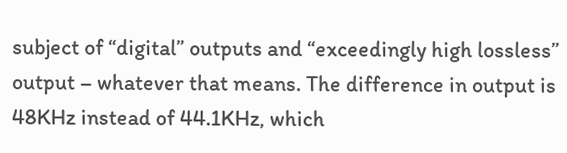subject of “digital” outputs and “exceedingly high lossless” output – whatever that means. The difference in output is 48KHz instead of 44.1KHz, which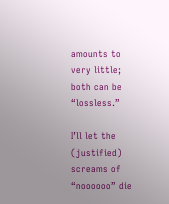amounts to very little; both can be “lossless.”

I’ll let the (justified) screams of “noooooo” die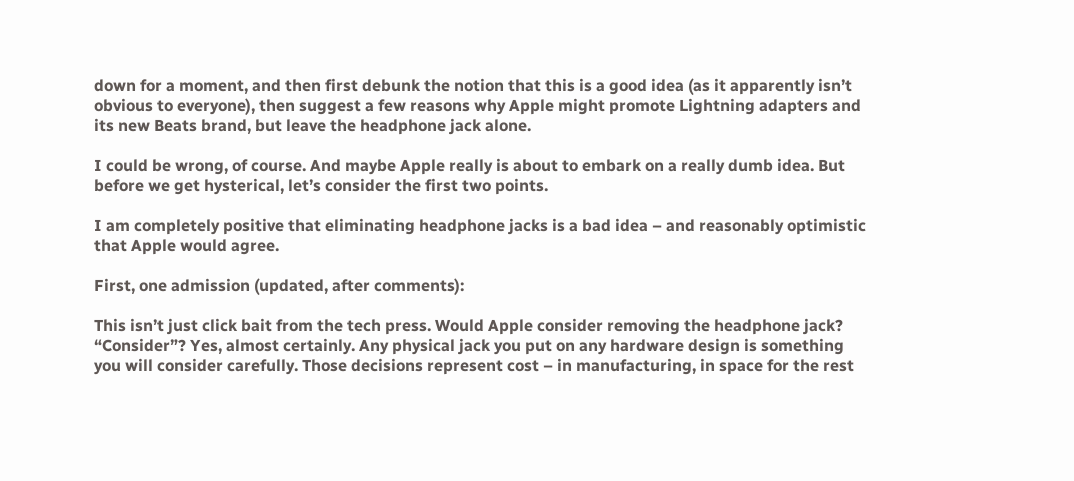down for a moment, and then first debunk the notion that this is a good idea (as it apparently isn’t obvious to everyone), then suggest a few reasons why Apple might promote Lightning adapters and its new Beats brand, but leave the headphone jack alone.

I could be wrong, of course. And maybe Apple really is about to embark on a really dumb idea. But before we get hysterical, let’s consider the first two points.

I am completely positive that eliminating headphone jacks is a bad idea – and reasonably optimistic that Apple would agree.

First, one admission (updated, after comments):

This isn’t just click bait from the tech press. Would Apple consider removing the headphone jack? “Consider”? Yes, almost certainly. Any physical jack you put on any hardware design is something you will consider carefully. Those decisions represent cost – in manufacturing, in space for the rest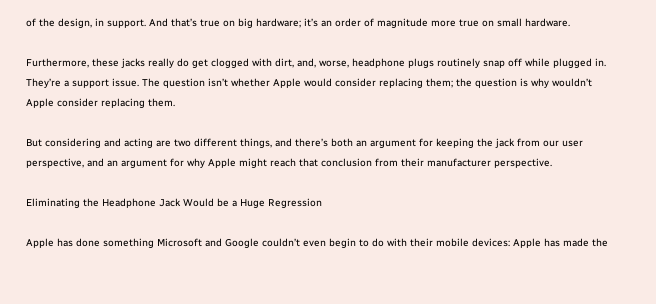of the design, in support. And that’s true on big hardware; it’s an order of magnitude more true on small hardware.

Furthermore, these jacks really do get clogged with dirt, and, worse, headphone plugs routinely snap off while plugged in. They’re a support issue. The question isn’t whether Apple would consider replacing them; the question is why wouldn’t Apple consider replacing them.

But considering and acting are two different things, and there’s both an argument for keeping the jack from our user perspective, and an argument for why Apple might reach that conclusion from their manufacturer perspective.

Eliminating the Headphone Jack Would be a Huge Regression

Apple has done something Microsoft and Google couldn’t even begin to do with their mobile devices: Apple has made the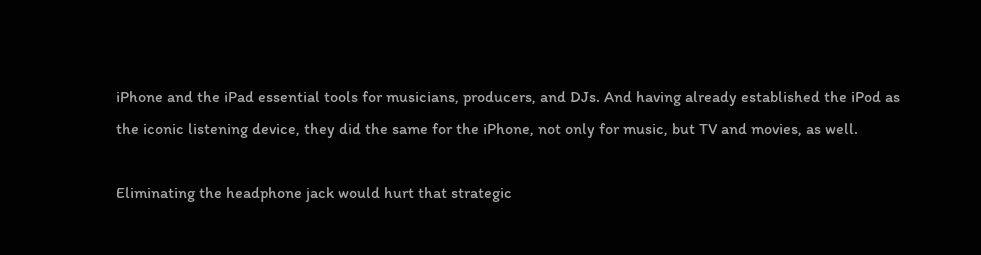iPhone and the iPad essential tools for musicians, producers, and DJs. And having already established the iPod as the iconic listening device, they did the same for the iPhone, not only for music, but TV and movies, as well.

Eliminating the headphone jack would hurt that strategic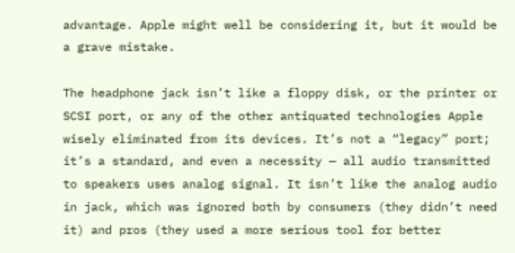advantage. Apple might well be considering it, but it would be a grave mistake.

The headphone jack isn’t like a floppy disk, or the printer or SCSI port, or any of the other antiquated technologies Apple wisely eliminated from its devices. It’s not a “legacy” port; it’s a standard, and even a necessity — all audio transmitted to speakers uses analog signal. It isn’t like the analog audio in jack, which was ignored both by consumers (they didn’t need it) and pros (they used a more serious tool for better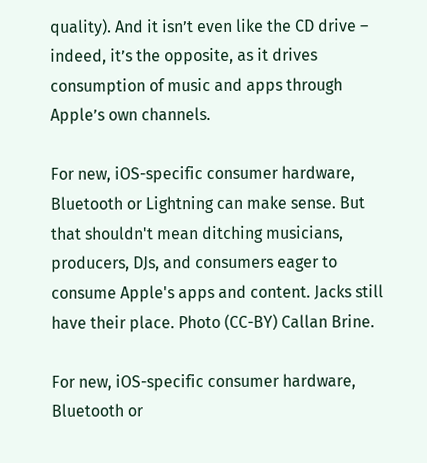quality). And it isn’t even like the CD drive – indeed, it’s the opposite, as it drives consumption of music and apps through Apple’s own channels.

For new, iOS-specific consumer hardware, Bluetooth or Lightning can make sense. But that shouldn't mean ditching musicians, producers, DJs, and consumers eager to consume Apple's apps and content. Jacks still have their place. Photo (CC-BY) Callan Brine.

For new, iOS-specific consumer hardware, Bluetooth or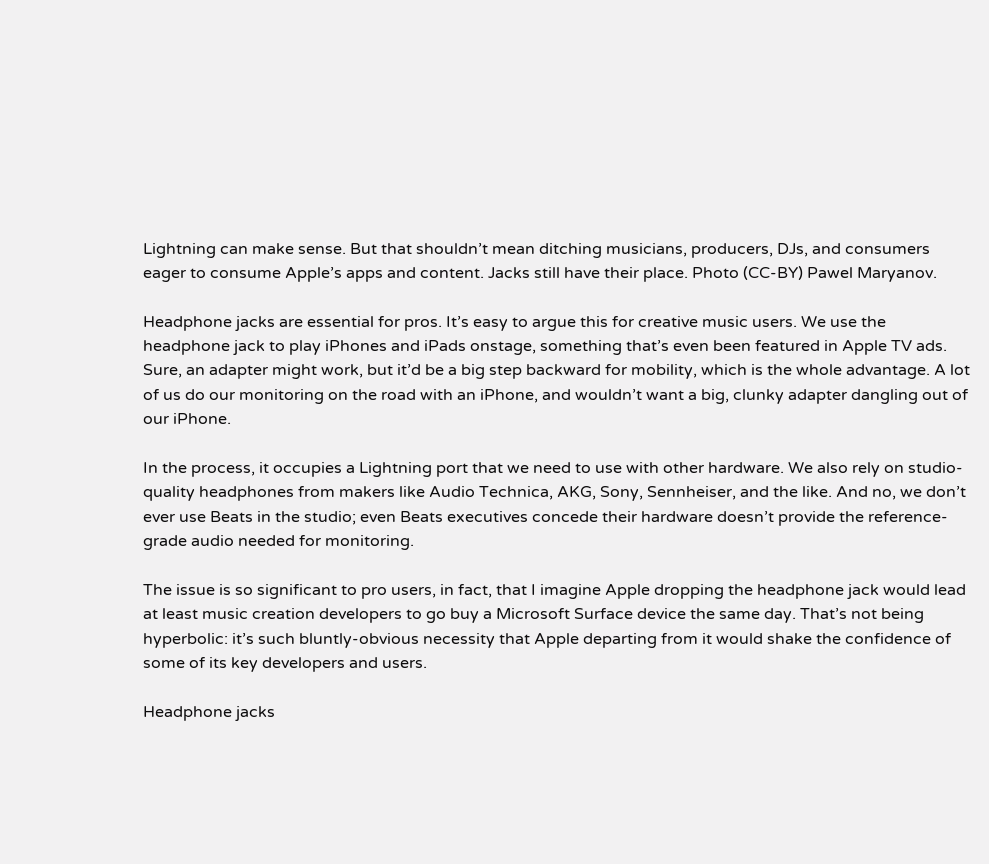Lightning can make sense. But that shouldn’t mean ditching musicians, producers, DJs, and consumers eager to consume Apple’s apps and content. Jacks still have their place. Photo (CC-BY) Pawel Maryanov.

Headphone jacks are essential for pros. It’s easy to argue this for creative music users. We use the headphone jack to play iPhones and iPads onstage, something that’s even been featured in Apple TV ads. Sure, an adapter might work, but it’d be a big step backward for mobility, which is the whole advantage. A lot of us do our monitoring on the road with an iPhone, and wouldn’t want a big, clunky adapter dangling out of our iPhone.

In the process, it occupies a Lightning port that we need to use with other hardware. We also rely on studio-quality headphones from makers like Audio Technica, AKG, Sony, Sennheiser, and the like. And no, we don’t ever use Beats in the studio; even Beats executives concede their hardware doesn’t provide the reference-grade audio needed for monitoring.

The issue is so significant to pro users, in fact, that I imagine Apple dropping the headphone jack would lead at least music creation developers to go buy a Microsoft Surface device the same day. That’s not being hyperbolic: it’s such bluntly-obvious necessity that Apple departing from it would shake the confidence of some of its key developers and users.

Headphone jacks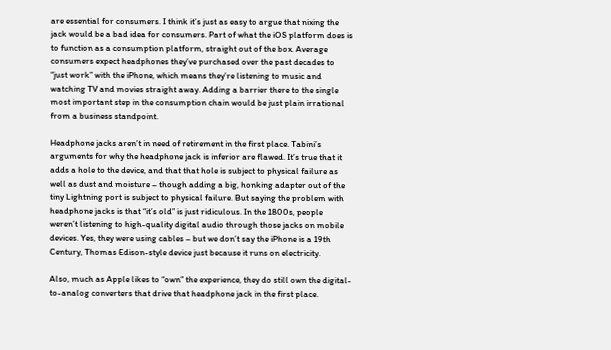are essential for consumers. I think it’s just as easy to argue that nixing the jack would be a bad idea for consumers. Part of what the iOS platform does is to function as a consumption platform, straight out of the box. Average consumers expect headphones they’ve purchased over the past decades to “just work” with the iPhone, which means they’re listening to music and watching TV and movies straight away. Adding a barrier there to the single most important step in the consumption chain would be just plain irrational from a business standpoint.

Headphone jacks aren’t in need of retirement in the first place. Tabini’s arguments for why the headphone jack is inferior are flawed. It’s true that it adds a hole to the device, and that that hole is subject to physical failure as well as dust and moisture – though adding a big, honking adapter out of the tiny Lightning port is subject to physical failure. But saying the problem with headphone jacks is that “it’s old” is just ridiculous. In the 1800s, people weren’t listening to high-quality digital audio through those jacks on mobile devices. Yes, they were using cables – but we don’t say the iPhone is a 19th Century, Thomas Edison-style device just because it runs on electricity.

Also, much as Apple likes to “own” the experience, they do still own the digital-to-analog converters that drive that headphone jack in the first place.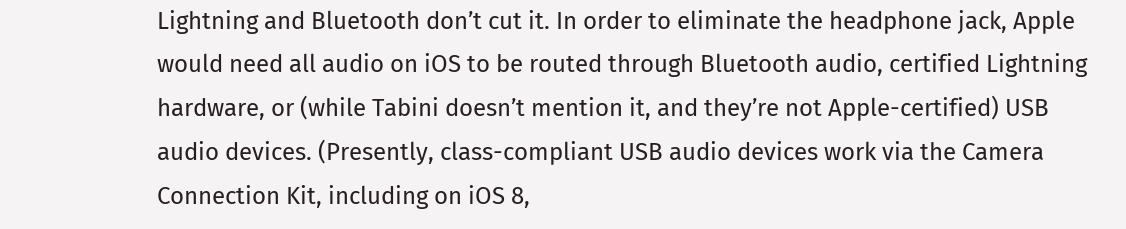Lightning and Bluetooth don’t cut it. In order to eliminate the headphone jack, Apple would need all audio on iOS to be routed through Bluetooth audio, certified Lightning hardware, or (while Tabini doesn’t mention it, and they’re not Apple-certified) USB audio devices. (Presently, class-compliant USB audio devices work via the Camera Connection Kit, including on iOS 8,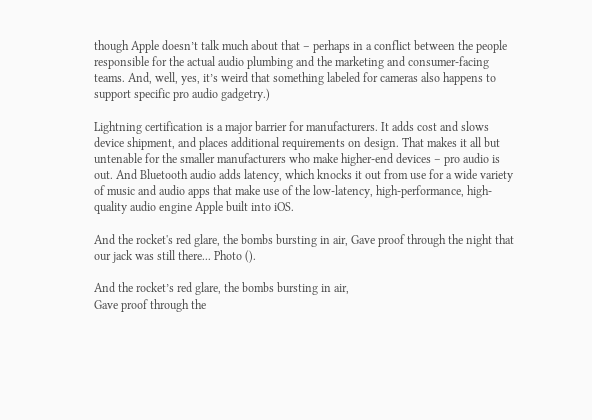though Apple doesn’t talk much about that – perhaps in a conflict between the people responsible for the actual audio plumbing and the marketing and consumer-facing teams. And, well, yes, it’s weird that something labeled for cameras also happens to support specific pro audio gadgetry.)

Lightning certification is a major barrier for manufacturers. It adds cost and slows device shipment, and places additional requirements on design. That makes it all but untenable for the smaller manufacturers who make higher-end devices – pro audio is out. And Bluetooth audio adds latency, which knocks it out from use for a wide variety of music and audio apps that make use of the low-latency, high-performance, high-quality audio engine Apple built into iOS.

And the rocket's red glare, the bombs bursting in air, Gave proof through the night that our jack was still there... Photo ().

And the rocket’s red glare, the bombs bursting in air,
Gave proof through the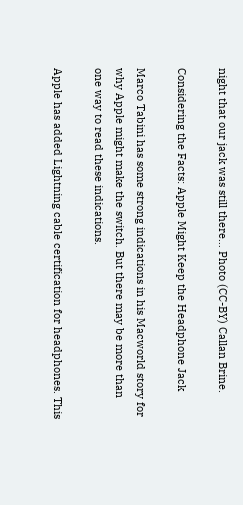night that our jack was still there… Photo (CC-BY) Callan Brine.

Considering the Facts: Apple Might Keep the Headphone Jack

Marco Tabini has some strong indications in his Macworld story for why Apple might make the switch. But there may be more than one way to read these indications.

Apple has added Lightning cable certification for headphones. This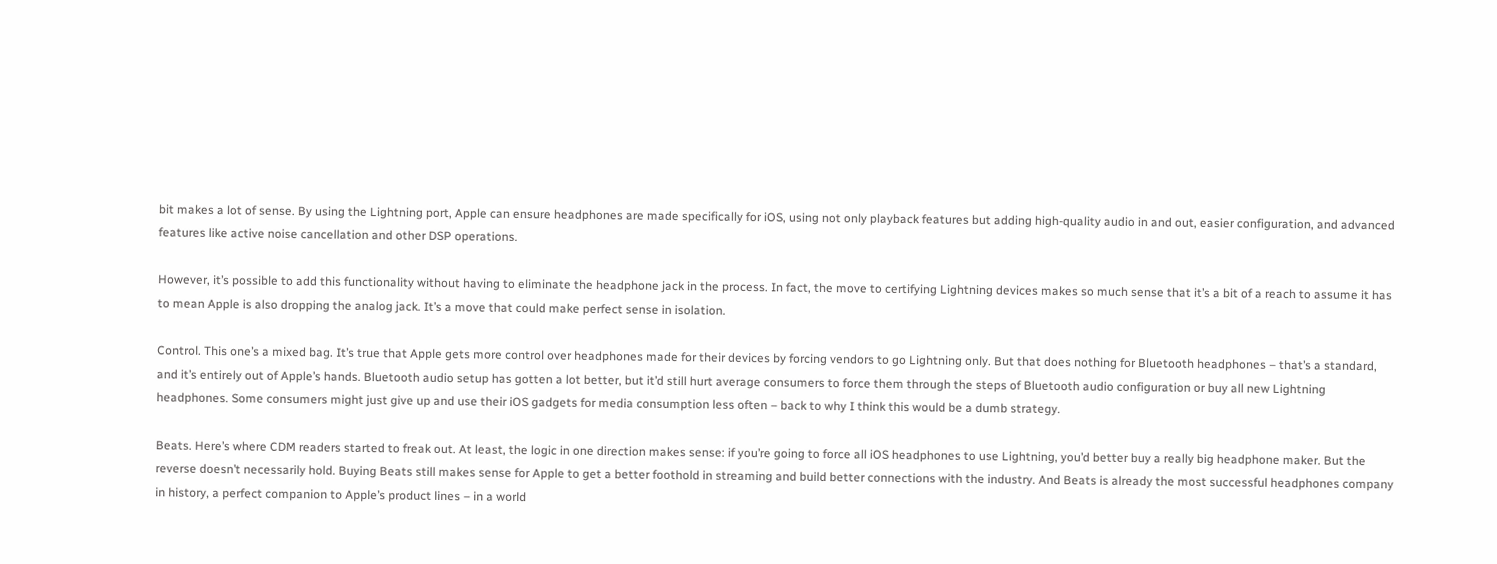bit makes a lot of sense. By using the Lightning port, Apple can ensure headphones are made specifically for iOS, using not only playback features but adding high-quality audio in and out, easier configuration, and advanced features like active noise cancellation and other DSP operations.

However, it’s possible to add this functionality without having to eliminate the headphone jack in the process. In fact, the move to certifying Lightning devices makes so much sense that it’s a bit of a reach to assume it has to mean Apple is also dropping the analog jack. It’s a move that could make perfect sense in isolation.

Control. This one’s a mixed bag. It’s true that Apple gets more control over headphones made for their devices by forcing vendors to go Lightning only. But that does nothing for Bluetooth headphones – that’s a standard, and it’s entirely out of Apple’s hands. Bluetooth audio setup has gotten a lot better, but it’d still hurt average consumers to force them through the steps of Bluetooth audio configuration or buy all new Lightning headphones. Some consumers might just give up and use their iOS gadgets for media consumption less often – back to why I think this would be a dumb strategy.

Beats. Here’s where CDM readers started to freak out. At least, the logic in one direction makes sense: if you’re going to force all iOS headphones to use Lightning, you’d better buy a really big headphone maker. But the reverse doesn’t necessarily hold. Buying Beats still makes sense for Apple to get a better foothold in streaming and build better connections with the industry. And Beats is already the most successful headphones company in history, a perfect companion to Apple’s product lines – in a world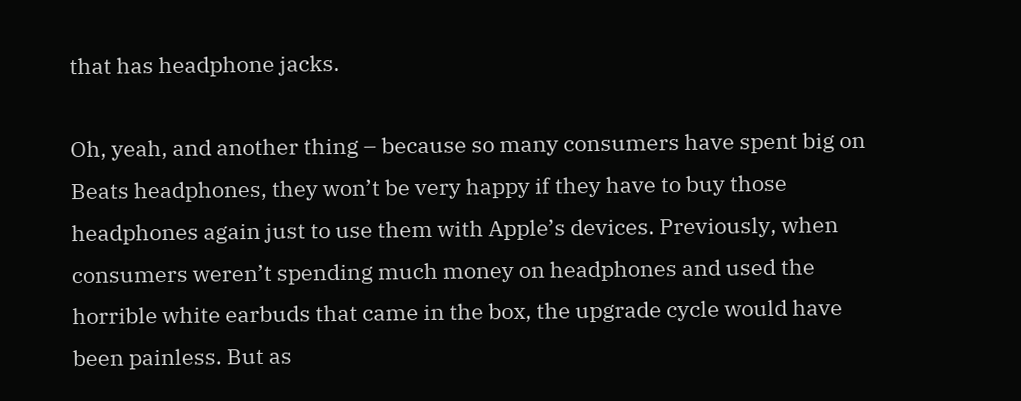that has headphone jacks.

Oh, yeah, and another thing – because so many consumers have spent big on Beats headphones, they won’t be very happy if they have to buy those headphones again just to use them with Apple’s devices. Previously, when consumers weren’t spending much money on headphones and used the horrible white earbuds that came in the box, the upgrade cycle would have been painless. But as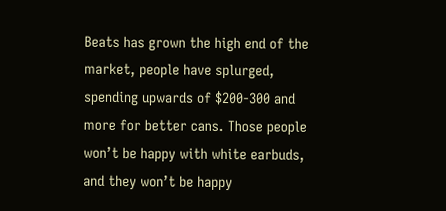Beats has grown the high end of the market, people have splurged, spending upwards of $200-300 and more for better cans. Those people won’t be happy with white earbuds, and they won’t be happy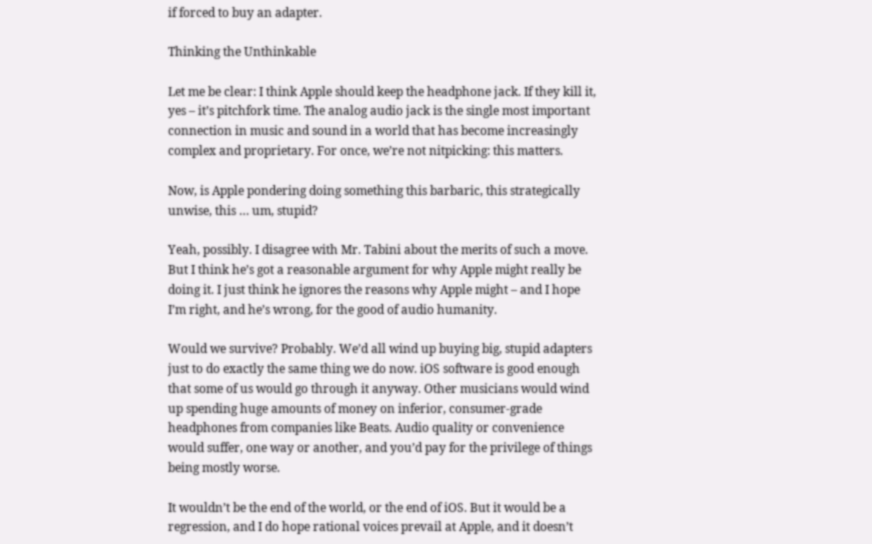if forced to buy an adapter.

Thinking the Unthinkable

Let me be clear: I think Apple should keep the headphone jack. If they kill it, yes – it’s pitchfork time. The analog audio jack is the single most important connection in music and sound in a world that has become increasingly complex and proprietary. For once, we’re not nitpicking: this matters.

Now, is Apple pondering doing something this barbaric, this strategically unwise, this … um, stupid?

Yeah, possibly. I disagree with Mr. Tabini about the merits of such a move. But I think he’s got a reasonable argument for why Apple might really be doing it. I just think he ignores the reasons why Apple might – and I hope I’m right, and he’s wrong, for the good of audio humanity.

Would we survive? Probably. We’d all wind up buying big, stupid adapters just to do exactly the same thing we do now. iOS software is good enough that some of us would go through it anyway. Other musicians would wind up spending huge amounts of money on inferior, consumer-grade headphones from companies like Beats. Audio quality or convenience would suffer, one way or another, and you’d pay for the privilege of things being mostly worse.

It wouldn’t be the end of the world, or the end of iOS. But it would be a regression, and I do hope rational voices prevail at Apple, and it doesn’t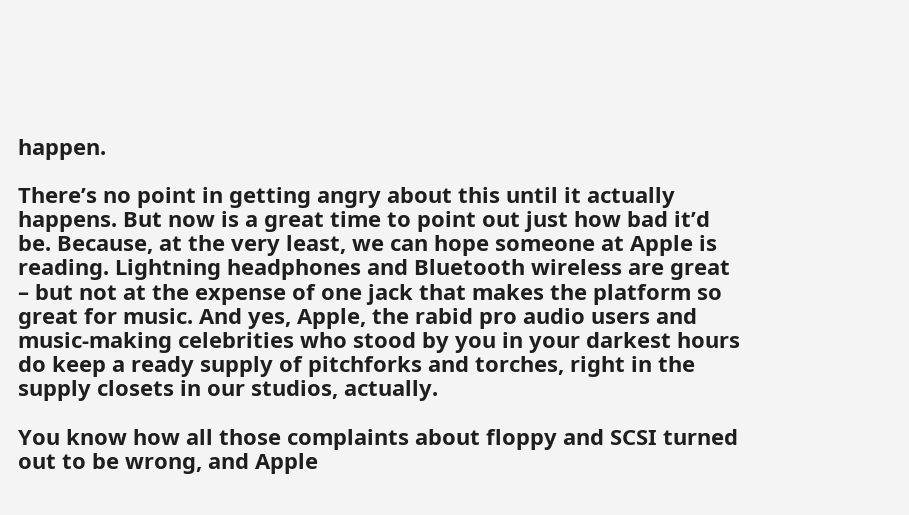happen.

There’s no point in getting angry about this until it actually happens. But now is a great time to point out just how bad it’d be. Because, at the very least, we can hope someone at Apple is reading. Lightning headphones and Bluetooth wireless are great – but not at the expense of one jack that makes the platform so great for music. And yes, Apple, the rabid pro audio users and music-making celebrities who stood by you in your darkest hours do keep a ready supply of pitchforks and torches, right in the supply closets in our studios, actually.

You know how all those complaints about floppy and SCSI turned out to be wrong, and Apple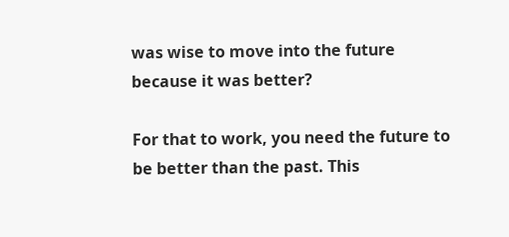was wise to move into the future because it was better?

For that to work, you need the future to be better than the past. This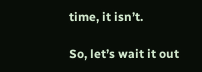time, it isn’t.

So, let’s wait it out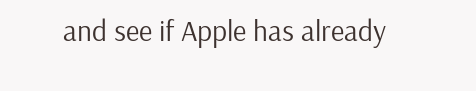and see if Apple has already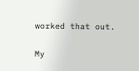worked that out.

My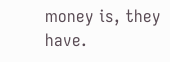money is, they have.